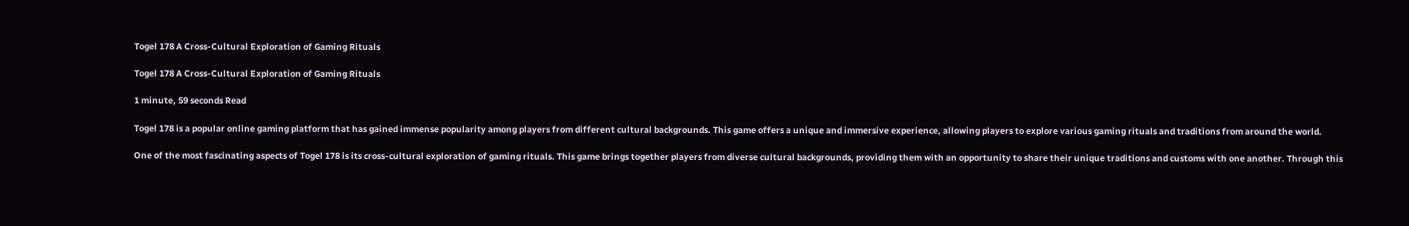Togel 178 A Cross-Cultural Exploration of Gaming Rituals

Togel 178 A Cross-Cultural Exploration of Gaming Rituals

1 minute, 59 seconds Read

Togel 178 is a popular online gaming platform that has gained immense popularity among players from different cultural backgrounds. This game offers a unique and immersive experience, allowing players to explore various gaming rituals and traditions from around the world.

One of the most fascinating aspects of Togel 178 is its cross-cultural exploration of gaming rituals. This game brings together players from diverse cultural backgrounds, providing them with an opportunity to share their unique traditions and customs with one another. Through this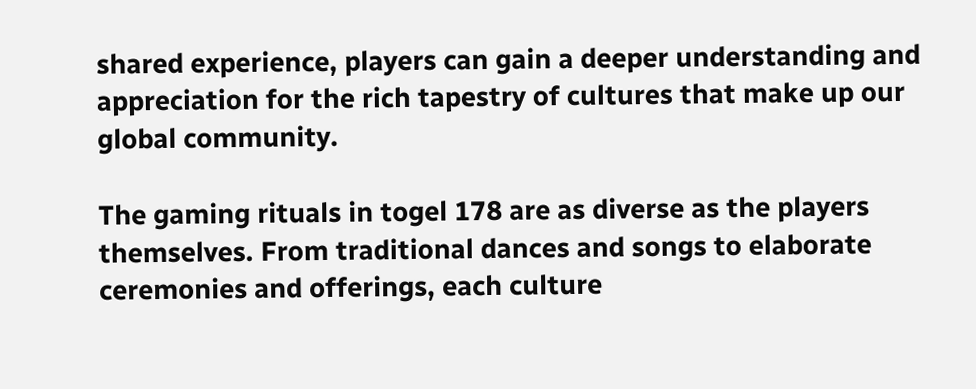shared experience, players can gain a deeper understanding and appreciation for the rich tapestry of cultures that make up our global community.

The gaming rituals in togel 178 are as diverse as the players themselves. From traditional dances and songs to elaborate ceremonies and offerings, each culture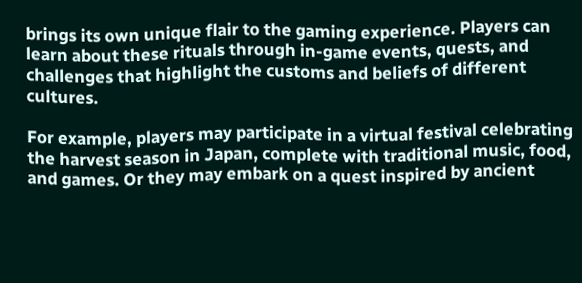brings its own unique flair to the gaming experience. Players can learn about these rituals through in-game events, quests, and challenges that highlight the customs and beliefs of different cultures.

For example, players may participate in a virtual festival celebrating the harvest season in Japan, complete with traditional music, food, and games. Or they may embark on a quest inspired by ancient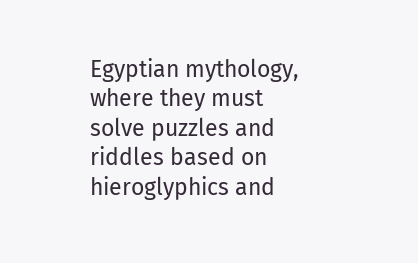Egyptian mythology, where they must solve puzzles and riddles based on hieroglyphics and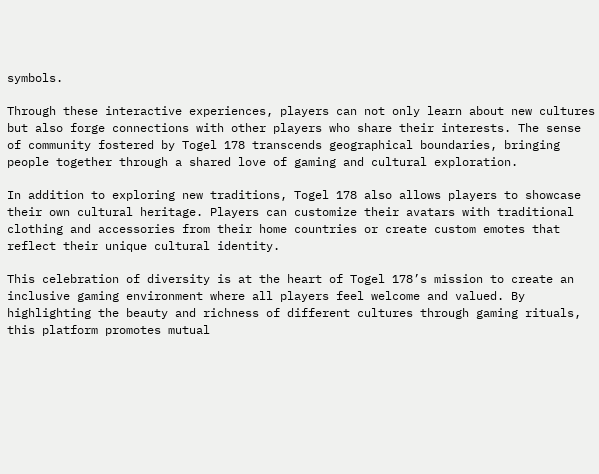symbols.

Through these interactive experiences, players can not only learn about new cultures but also forge connections with other players who share their interests. The sense of community fostered by Togel 178 transcends geographical boundaries, bringing people together through a shared love of gaming and cultural exploration.

In addition to exploring new traditions, Togel 178 also allows players to showcase their own cultural heritage. Players can customize their avatars with traditional clothing and accessories from their home countries or create custom emotes that reflect their unique cultural identity.

This celebration of diversity is at the heart of Togel 178’s mission to create an inclusive gaming environment where all players feel welcome and valued. By highlighting the beauty and richness of different cultures through gaming rituals, this platform promotes mutual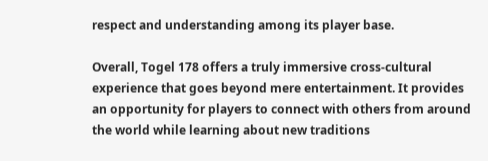respect and understanding among its player base.

Overall, Togel 178 offers a truly immersive cross-cultural experience that goes beyond mere entertainment. It provides an opportunity for players to connect with others from around the world while learning about new traditions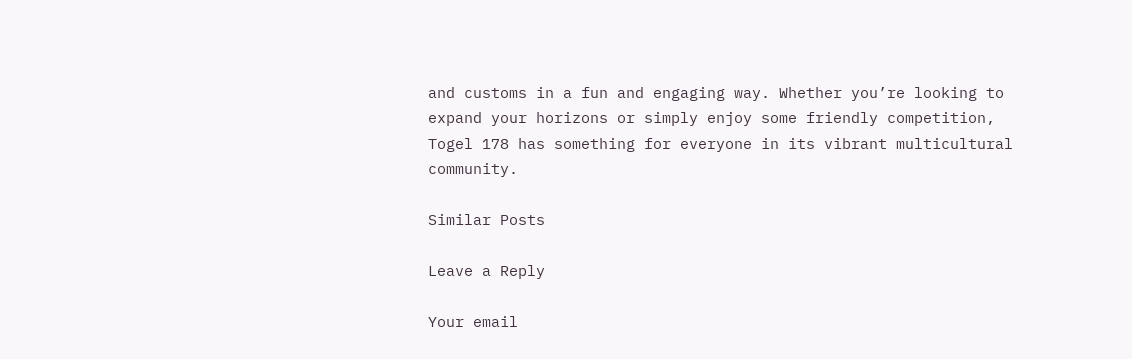and customs in a fun and engaging way. Whether you’re looking to expand your horizons or simply enjoy some friendly competition, Togel 178 has something for everyone in its vibrant multicultural community.

Similar Posts

Leave a Reply

Your email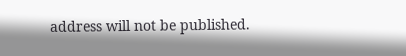address will not be published.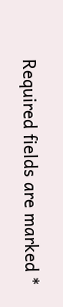Required fields are marked *